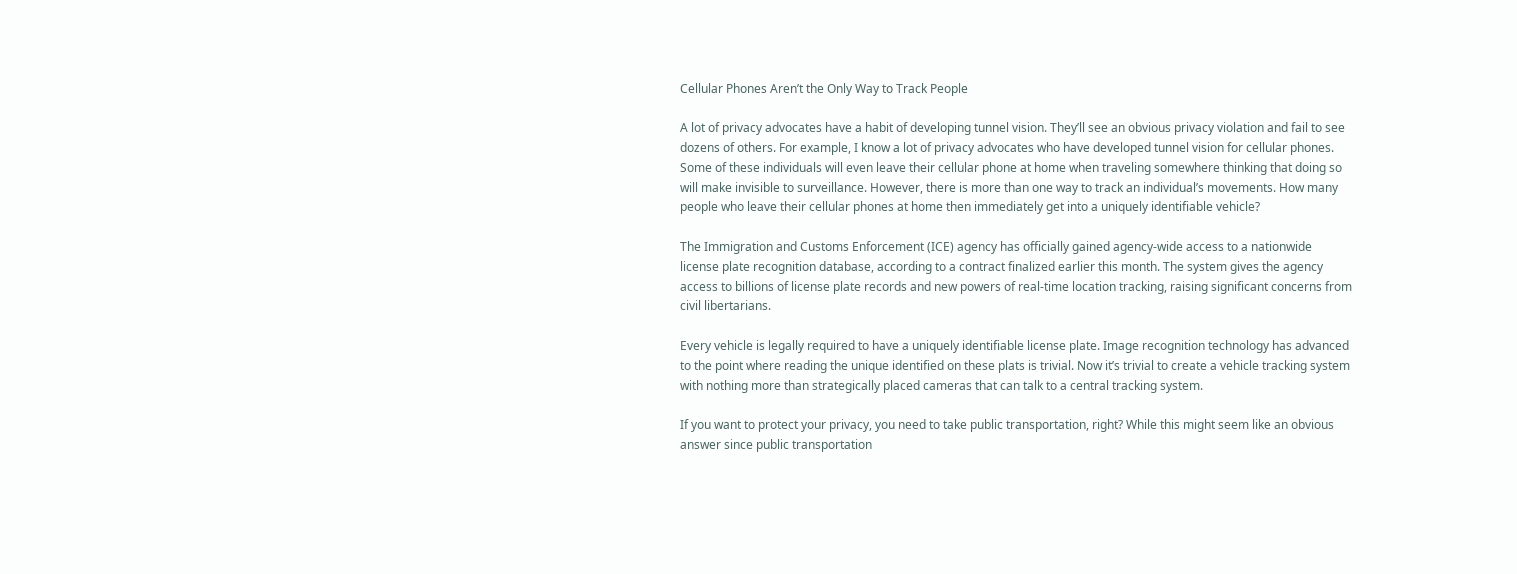Cellular Phones Aren’t the Only Way to Track People

A lot of privacy advocates have a habit of developing tunnel vision. They’ll see an obvious privacy violation and fail to see dozens of others. For example, I know a lot of privacy advocates who have developed tunnel vision for cellular phones. Some of these individuals will even leave their cellular phone at home when traveling somewhere thinking that doing so will make invisible to surveillance. However, there is more than one way to track an individual’s movements. How many people who leave their cellular phones at home then immediately get into a uniquely identifiable vehicle?

The Immigration and Customs Enforcement (ICE) agency has officially gained agency-wide access to a nationwide license plate recognition database, according to a contract finalized earlier this month. The system gives the agency access to billions of license plate records and new powers of real-time location tracking, raising significant concerns from civil libertarians.

Every vehicle is legally required to have a uniquely identifiable license plate. Image recognition technology has advanced to the point where reading the unique identified on these plats is trivial. Now it’s trivial to create a vehicle tracking system with nothing more than strategically placed cameras that can talk to a central tracking system.

If you want to protect your privacy, you need to take public transportation, right? While this might seem like an obvious answer since public transportation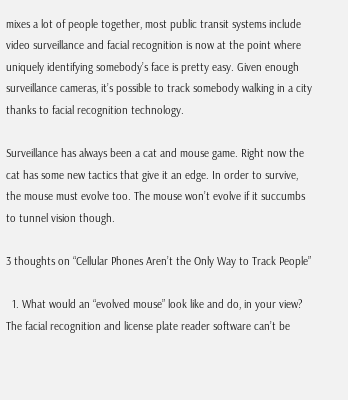mixes a lot of people together, most public transit systems include video surveillance and facial recognition is now at the point where uniquely identifying somebody’s face is pretty easy. Given enough surveillance cameras, it’s possible to track somebody walking in a city thanks to facial recognition technology.

Surveillance has always been a cat and mouse game. Right now the cat has some new tactics that give it an edge. In order to survive, the mouse must evolve too. The mouse won’t evolve if it succumbs to tunnel vision though.

3 thoughts on “Cellular Phones Aren’t the Only Way to Track People”

  1. What would an “evolved mouse” look like and do, in your view? The facial recognition and license plate reader software can’t be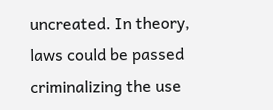uncreated. In theory, laws could be passed criminalizing the use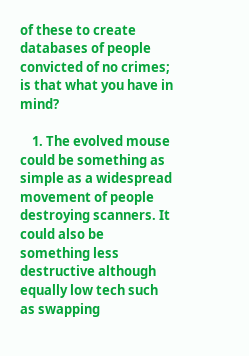of these to create databases of people convicted of no crimes; is that what you have in mind?

    1. The evolved mouse could be something as simple as a widespread movement of people destroying scanners. It could also be something less destructive although equally low tech such as swapping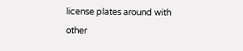license plates around with other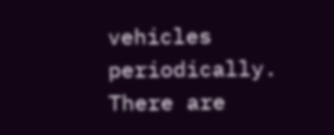vehicles periodically. There are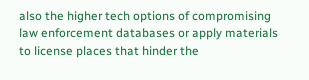also the higher tech options of compromising law enforcement databases or apply materials to license places that hinder the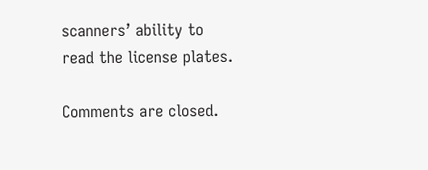scanners’ ability to read the license plates.

Comments are closed.